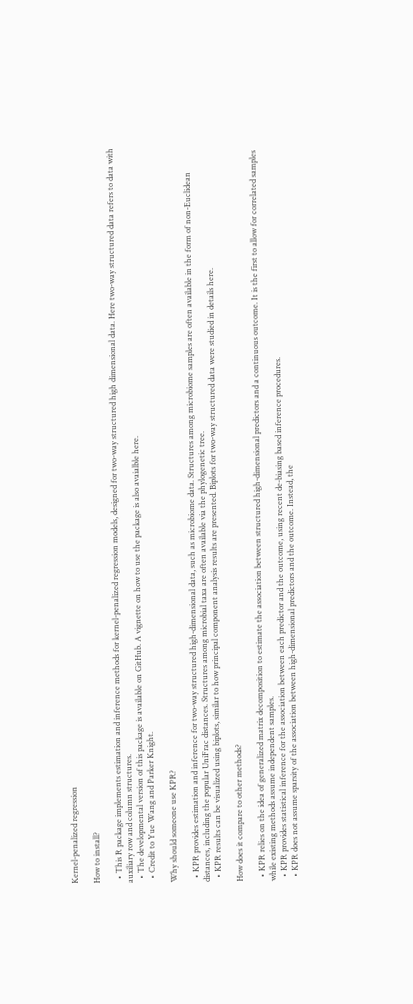Kernel-penalized regression

How to install?

  • This R package implements estimation and inference methods for kernel-penalized regression models, designed for two-way structured high dimensional data. Here two-way structured data refers to data with auxiliary row and column structures.
  • The developmental version of this package is available on GitHub. A vignette on how to use the package is also avaialble here.
  • Credit to Yue Wang and Parker Knight.

Why should someone use KPR?

  • KPR provides estimation and inference for two-way structured high-dimensional data, such as microbiome data. Structures among microbiome samples are often available in the form of non-Euclidean distances, including the popular UniFrac distances. Structures among microbial taxa are often available via the phylogenetic tree.
  • KPR results can be visualized using biplots, similar to how principal component analysis results are presented. Biplots for two-way structured data were studied in details here.

How does it compare to other methods?

  • KPR relies on the idea of generalized matrix decomposition to estimate the association between structured high-dimensional predictors and a continuous outcome. It is the first to allow for correlated samples while existing methods assume independent samples.
  • KPR provides statistical inference for the association between each predictor and the outcome, using recent de-biasing based inference procedures.
  • KPR does not assume sparsity of the association between high-dimensional predictors and the outcome. Instead, the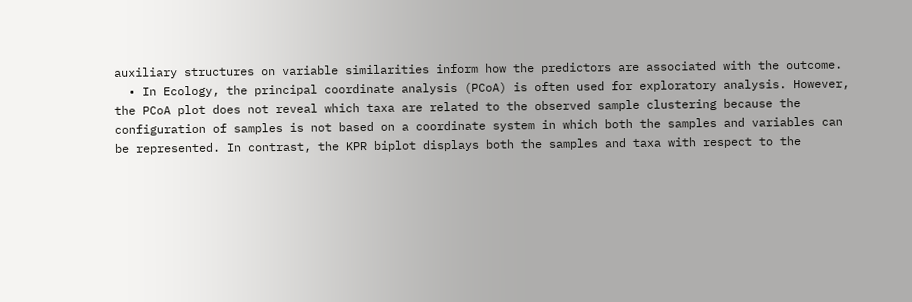auxiliary structures on variable similarities inform how the predictors are associated with the outcome.
  • In Ecology, the principal coordinate analysis (PCoA) is often used for exploratory analysis. However, the PCoA plot does not reveal which taxa are related to the observed sample clustering because the configuration of samples is not based on a coordinate system in which both the samples and variables can be represented. In contrast, the KPR biplot displays both the samples and taxa with respect to the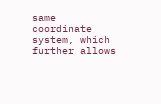same coordinate system, which further allows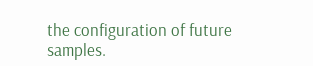the configuration of future samples.